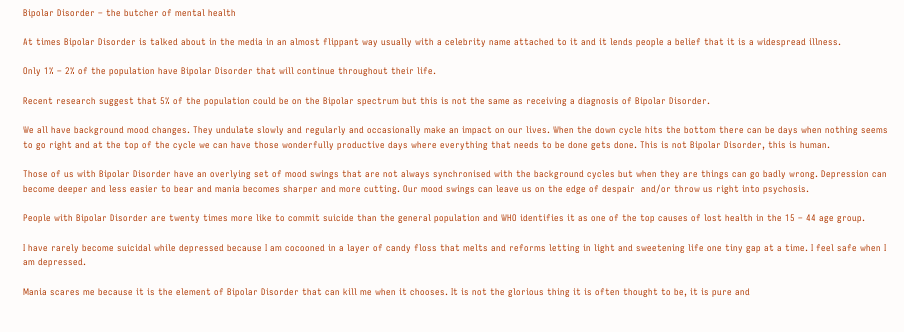Bipolar Disorder – the butcher of mental health

At times Bipolar Disorder is talked about in the media in an almost flippant way usually with a celebrity name attached to it and it lends people a belief that it is a widespread illness.

Only 1% – 2% of the population have Bipolar Disorder that will continue throughout their life.

Recent research suggest that 5% of the population could be on the Bipolar spectrum but this is not the same as receiving a diagnosis of Bipolar Disorder.

We all have background mood changes. They undulate slowly and regularly and occasionally make an impact on our lives. When the down cycle hits the bottom there can be days when nothing seems to go right and at the top of the cycle we can have those wonderfully productive days where everything that needs to be done gets done. This is not Bipolar Disorder, this is human.

Those of us with Bipolar Disorder have an overlying set of mood swings that are not always synchronised with the background cycles but when they are things can go badly wrong. Depression can become deeper and less easier to bear and mania becomes sharper and more cutting. Our mood swings can leave us on the edge of despair  and/or throw us right into psychosis.

People with Bipolar Disorder are twenty times more like to commit suicide than the general population and WHO identifies it as one of the top causes of lost health in the 15 – 44 age group.

I have rarely become suicidal while depressed because I am cocooned in a layer of candy floss that melts and reforms letting in light and sweetening life one tiny gap at a time. I feel safe when I am depressed.

Mania scares me because it is the element of Bipolar Disorder that can kill me when it chooses. It is not the glorious thing it is often thought to be, it is pure and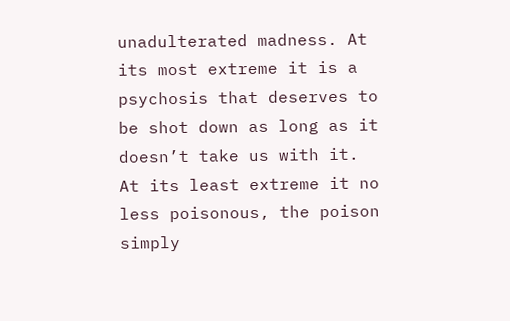unadulterated madness. At its most extreme it is a psychosis that deserves to be shot down as long as it doesn’t take us with it. At its least extreme it no less poisonous, the poison simply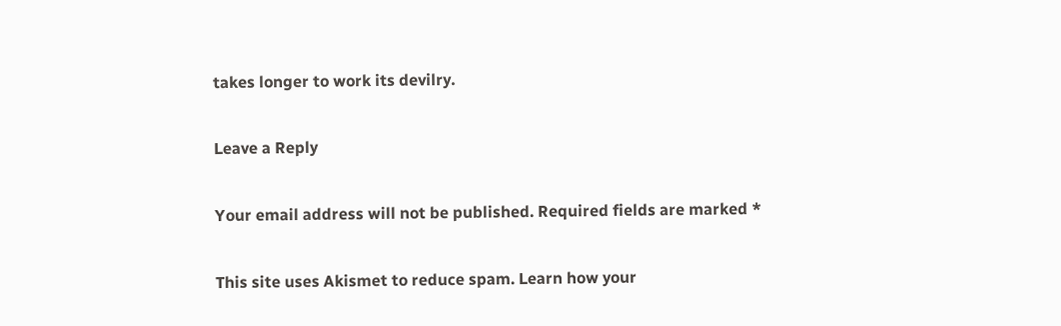takes longer to work its devilry.

Leave a Reply

Your email address will not be published. Required fields are marked *

This site uses Akismet to reduce spam. Learn how your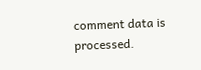comment data is processed.